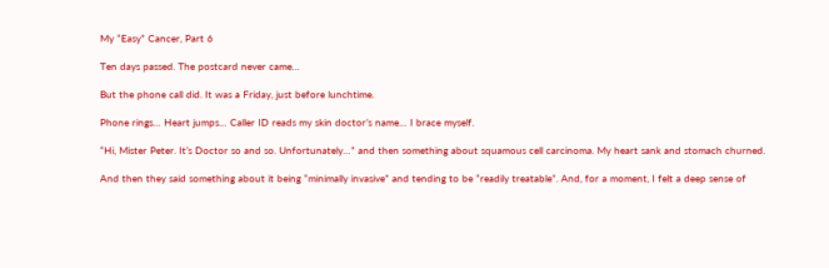My “Easy” Cancer, Part 6

Ten days passed. The postcard never came…

But the phone call did. It was a Friday, just before lunchtime.

Phone rings… Heart jumps… Caller ID reads my skin doctor’s name… I brace myself.

“Hi, Mister Peter. It’s Doctor so and so. Unfortunately…” and then something about squamous cell carcinoma. My heart sank and stomach churned.

And then they said something about it being “minimally invasive” and tending to be “readily treatable”. And, for a moment, I felt a deep sense of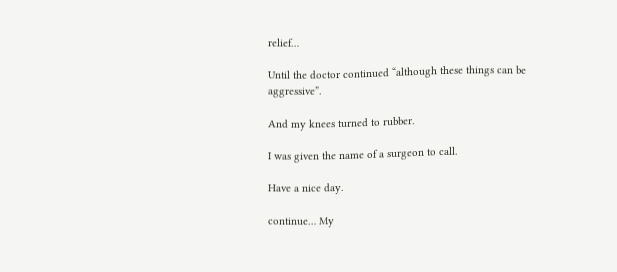relief…

Until the doctor continued “although these things can be aggressive”.

And my knees turned to rubber.

I was given the name of a surgeon to call.

Have a nice day.

continue… My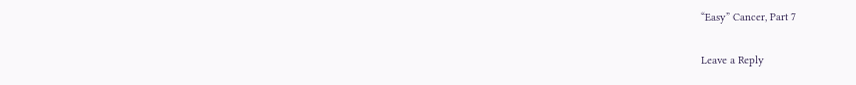“Easy” Cancer, Part 7

Leave a Reply